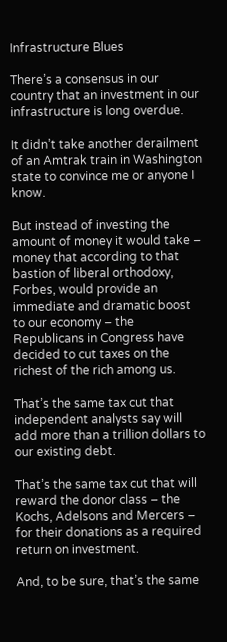Infrastructure Blues

There’s a consensus in our country that an investment in our infrastructure is long overdue.

It didn’t take another derailment of an Amtrak train in Washington state to convince me or anyone I know.

But instead of investing the amount of money it would take – money that according to that bastion of liberal orthodoxy, Forbes, would provide an immediate and dramatic boost to our economy – the Republicans in Congress have decided to cut taxes on the richest of the rich among us.

That’s the same tax cut that independent analysts say will add more than a trillion dollars to our existing debt.

That’s the same tax cut that will reward the donor class – the Kochs, Adelsons and Mercers – for their donations as a required return on investment.

And, to be sure, that’s the same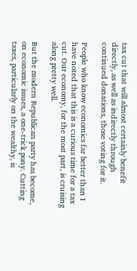tax cut that will almost certainly benefit directly, as well as indirectly through continued donations, those voting for it.

People who know economics far better than I have noted that this is a curious time for a tax cut. Our economy, for the most part, is cruising along pretty well.

But the modern Republican party has become, on economic issues, a one-trick pony. Cutting taxes, particularly on the wealthy, is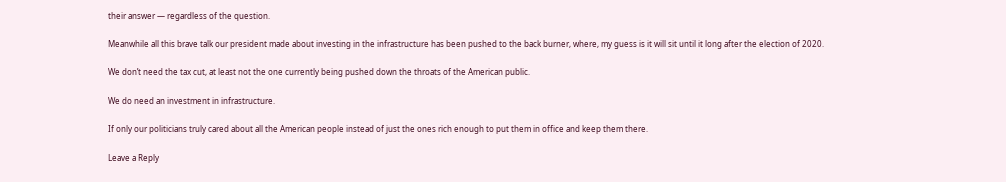their answer — regardless of the question.

Meanwhile all this brave talk our president made about investing in the infrastructure has been pushed to the back burner, where, my guess is it will sit until it long after the election of 2020.

We don’t need the tax cut, at least not the one currently being pushed down the throats of the American public.

We do need an investment in infrastructure.

If only our politicians truly cared about all the American people instead of just the ones rich enough to put them in office and keep them there.

Leave a Reply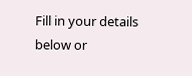Fill in your details below or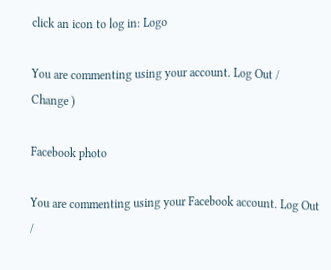click an icon to log in: Logo

You are commenting using your account. Log Out /  Change )

Facebook photo

You are commenting using your Facebook account. Log Out /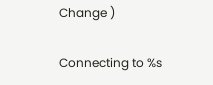Change )

Connecting to %s